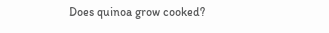Does quinoa grow cooked?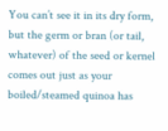You can’t see it in its dry form, but the germ or bran (or tail, whatever) of the seed or kernel comes out just as your boiled/steamed quinoa has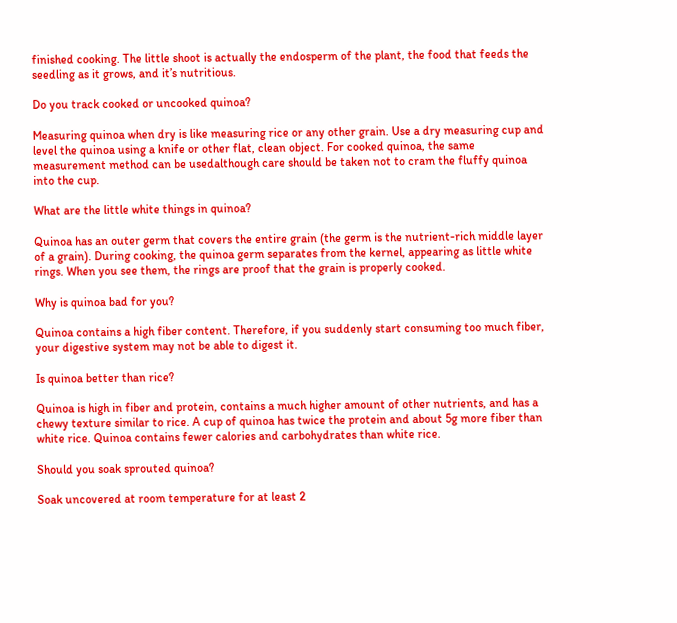finished cooking. The little shoot is actually the endosperm of the plant, the food that feeds the seedling as it grows, and it’s nutritious.

Do you track cooked or uncooked quinoa?

Measuring quinoa when dry is like measuring rice or any other grain. Use a dry measuring cup and level the quinoa using a knife or other flat, clean object. For cooked quinoa, the same measurement method can be usedalthough care should be taken not to cram the fluffy quinoa into the cup.

What are the little white things in quinoa?

Quinoa has an outer germ that covers the entire grain (the germ is the nutrient-rich middle layer of a grain). During cooking, the quinoa germ separates from the kernel, appearing as little white rings. When you see them, the rings are proof that the grain is properly cooked.

Why is quinoa bad for you?

Quinoa contains a high fiber content. Therefore, if you suddenly start consuming too much fiber, your digestive system may not be able to digest it.

Is quinoa better than rice?

Quinoa is high in fiber and protein, contains a much higher amount of other nutrients, and has a chewy texture similar to rice. A cup of quinoa has twice the protein and about 5g more fiber than white rice. Quinoa contains fewer calories and carbohydrates than white rice.

Should you soak sprouted quinoa?

Soak uncovered at room temperature for at least 2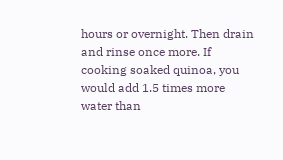hours or overnight. Then drain and rinse once more. If cooking soaked quinoa, you would add 1.5 times more water than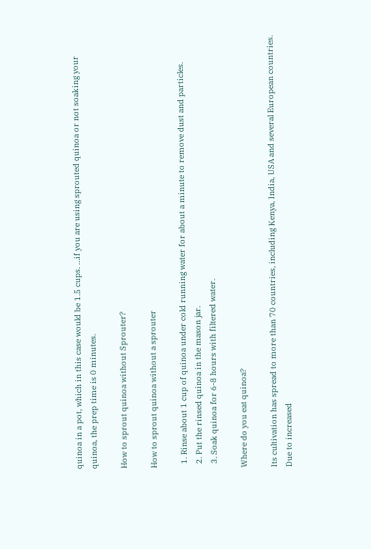quinoa in a pot, which in this case would be 1.5 cups. …if you are using sprouted quinoa or not soaking your quinoa, the prep time is 0 minutes.

How to sprout quinoa without Sprouter?

How to sprout quinoa without a sprouter

  1. Rinse about 1 cup of quinoa under cold running water for about a minute to remove dust and particles.
  2. Put the rinsed quinoa in the mason jar.
  3. Soak quinoa for 6-8 hours with filtered water.

Where do you eat quinoa?

Its cultivation has spread to more than 70 countries, including Kenya, India, USA and several European countries. Due to increased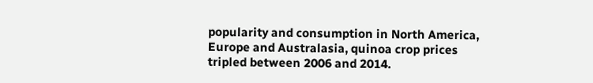popularity and consumption in North America, Europe and Australasia, quinoa crop prices tripled between 2006 and 2014.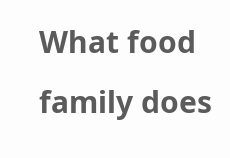What food family does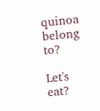quinoa belong to?

Let's eat?